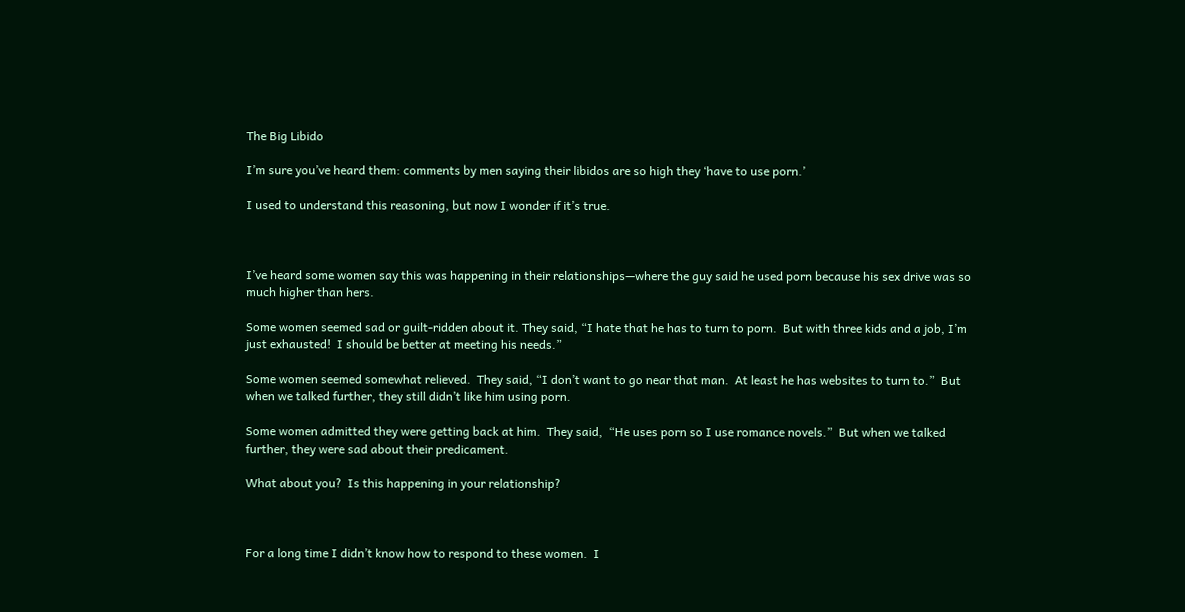The Big Libido

I’m sure you’ve heard them: comments by men saying their libidos are so high they ‘have to use porn.’

I used to understand this reasoning, but now I wonder if it’s true.



I’ve heard some women say this was happening in their relationships—where the guy said he used porn because his sex drive was so much higher than hers.

Some women seemed sad or guilt-ridden about it. They said, “I hate that he has to turn to porn.  But with three kids and a job, I’m just exhausted!  I should be better at meeting his needs.”

Some women seemed somewhat relieved.  They said, “I don’t want to go near that man.  At least he has websites to turn to.”  But when we talked further, they still didn’t like him using porn.

Some women admitted they were getting back at him.  They said,  “He uses porn so I use romance novels.”  But when we talked further, they were sad about their predicament.

What about you?  Is this happening in your relationship?



For a long time I didn’t know how to respond to these women.  I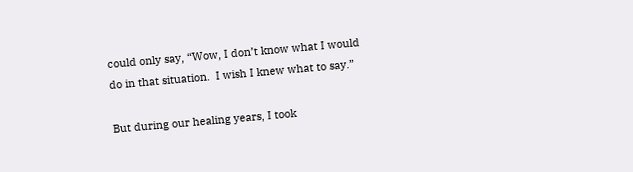could only say, “Wow, I don’t know what I would do in that situation.  I wish I knew what to say.”

But during our healing years, I took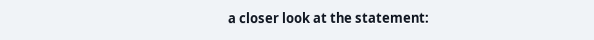a closer look at the statement: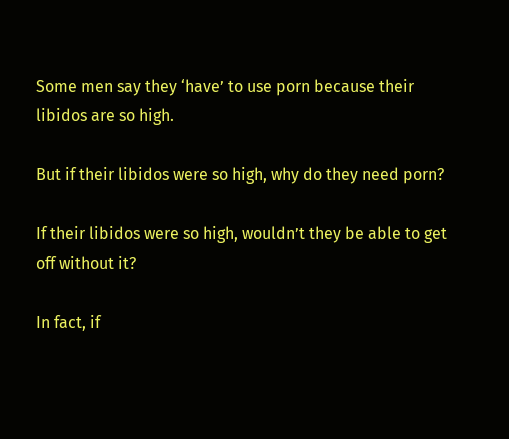Some men say they ‘have’ to use porn because their libidos are so high.

But if their libidos were so high, why do they need porn?

If their libidos were so high, wouldn’t they be able to get off without it?

In fact, if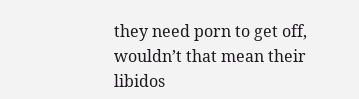they need porn to get off, wouldn’t that mean their libidos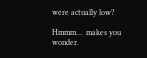were actually low?

Hmmm…  makes you wonder.